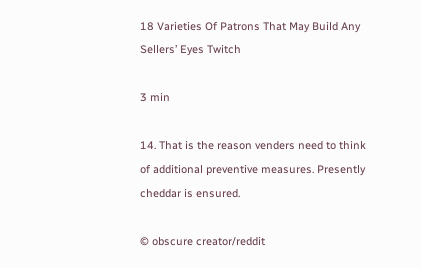18 Varieties Of Patrons That May Build Any Sellers’ Eyes Twitch

3 min

14. That is the reason venders need to think of additional preventive measures. Presently cheddar is ensured.

© obscure creator/reddit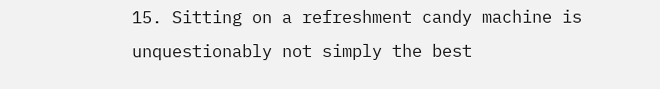15. Sitting on a refreshment candy machine is unquestionably not simply the best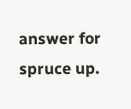answer for spruce up.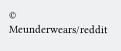© Meunderwears/reddit